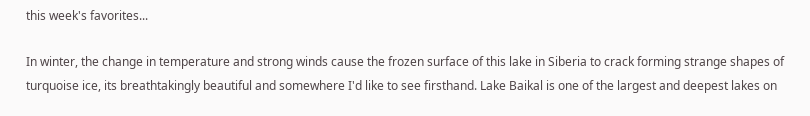this week's favorites...

In winter, the change in temperature and strong winds cause the frozen surface of this lake in Siberia to crack forming strange shapes of turquoise ice, its breathtakingly beautiful and somewhere I'd like to see firsthand. Lake Baikal is one of the largest and deepest lakes on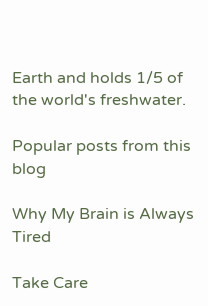Earth and holds 1/5 of the world's freshwater.

Popular posts from this blog

Why My Brain is Always Tired

Take Care